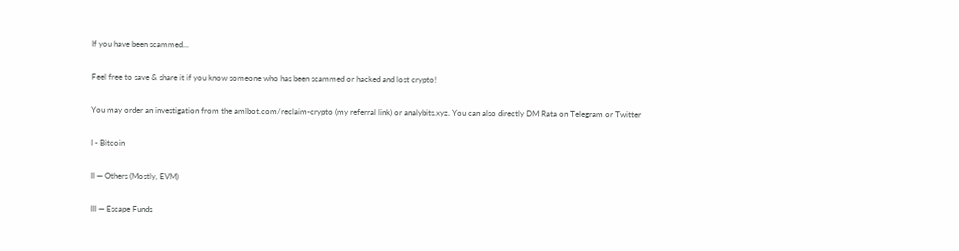If you have been scammed…

Feel free to save & share it if you know someone who has been scammed or hacked and lost crypto!

You may order an investigation from the amlbot.com/reclaim-crypto (my referral link) or analybits.xyz. You can also directly DM Rata on Telegram or Twitter

I - Bitcoin

II — Others (Mostly, EVM)

III — Escape Funds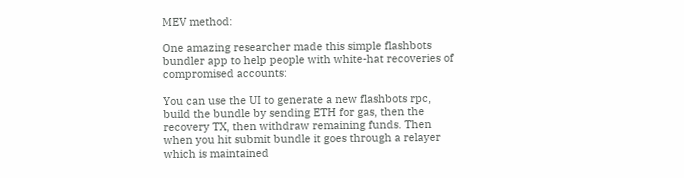MEV method:

One amazing researcher made this simple flashbots bundler app to help people with white-hat recoveries of compromised accounts:

You can use the UI to generate a new flashbots rpc, build the bundle by sending ETH for gas, then the recovery TX, then withdraw remaining funds. Then when you hit submit bundle it goes through a relayer which is maintained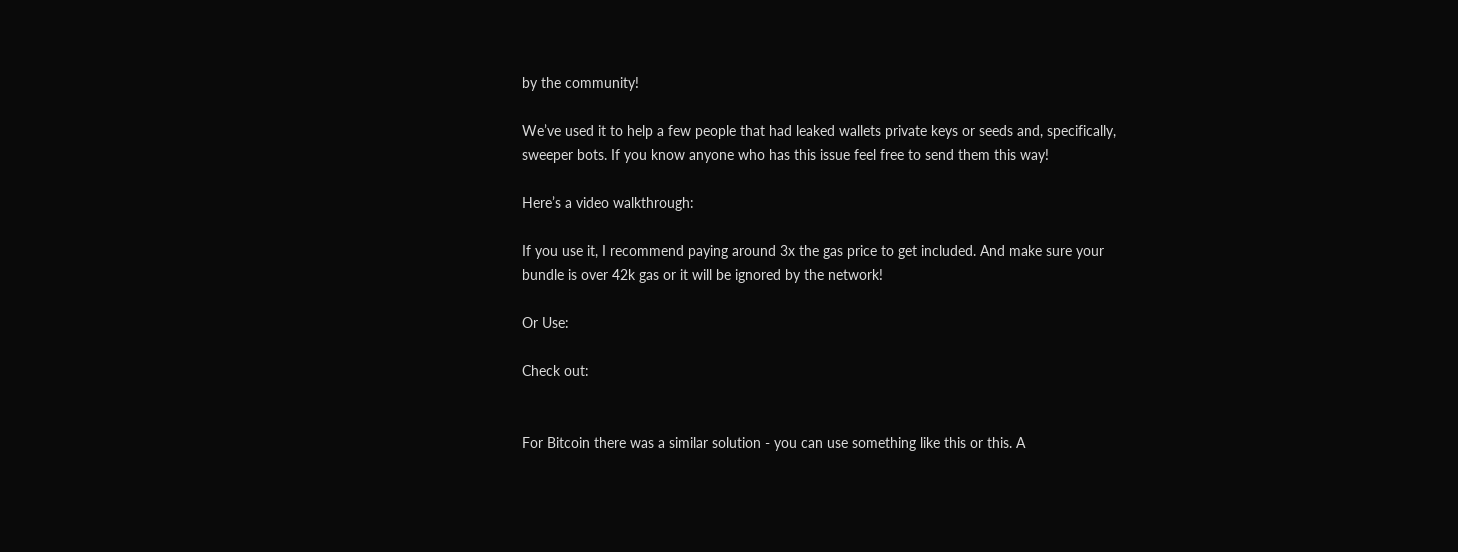by the community!

We’ve used it to help a few people that had leaked wallets private keys or seeds and, specifically, sweeper bots. If you know anyone who has this issue feel free to send them this way!

Here’s a video walkthrough:

If you use it, I recommend paying around 3x the gas price to get included. And make sure your bundle is over 42k gas or it will be ignored by the network!

Or Use:

Check out:


For Bitcoin there was a similar solution - you can use something like this or this. A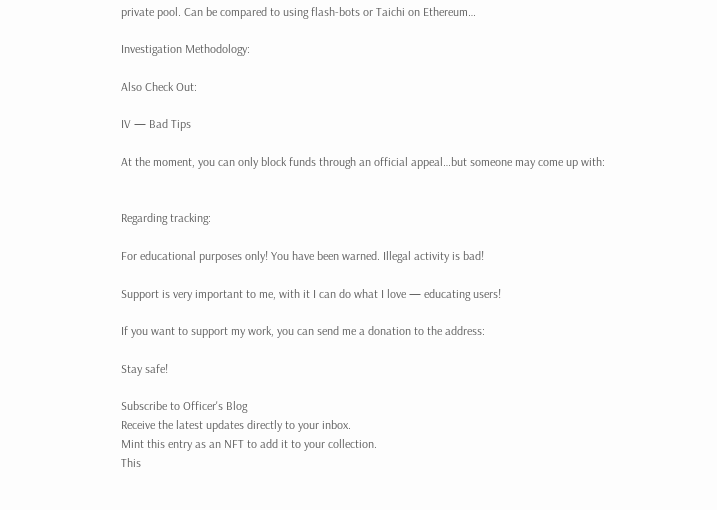private pool. Can be compared to using flash-bots or Taichi on Ethereum…

Investigation Methodology:

Also Check Out:

IV — Bad Tips

At the moment, you can only block funds through an official appeal…but someone may come up with:


Regarding tracking:

For educational purposes only! You have been warned. Illegal activity is bad!

Support is very important to me, with it I can do what I love — educating users!

If you want to support my work, you can send me a donation to the address:

Stay safe!

Subscribe to Officer's Blog
Receive the latest updates directly to your inbox.
Mint this entry as an NFT to add it to your collection.
This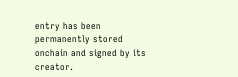entry has been permanently stored onchain and signed by its creator.